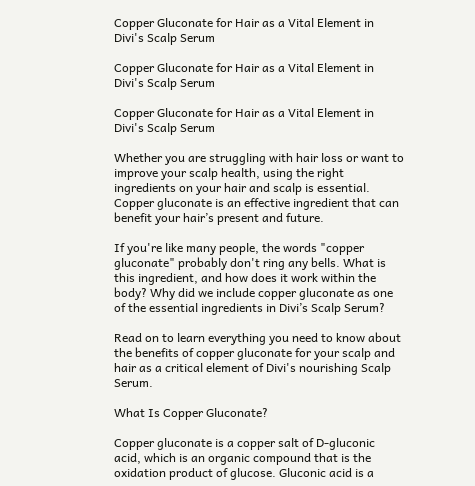Copper Gluconate for Hair as a Vital Element in Divi's Scalp Serum

Copper Gluconate for Hair as a Vital Element in Divi's Scalp Serum

Copper Gluconate for Hair as a Vital Element in Divi's Scalp Serum

Whether you are struggling with hair loss or want to improve your scalp health, using the right ingredients on your hair and scalp is essential. Copper gluconate is an effective ingredient that can benefit your hair’s present and future.

If you're like many people, the words "copper gluconate" probably don't ring any bells. What is this ingredient, and how does it work within the body? Why did we include copper gluconate as one of the essential ingredients in Divi’s Scalp Serum?

Read on to learn everything you need to know about the benefits of copper gluconate for your scalp and hair as a critical element of Divi's nourishing Scalp Serum.

What Is Copper Gluconate?

Copper gluconate is a copper salt of D-gluconic acid, which is an organic compound that is the oxidation product of glucose. Gluconic acid is a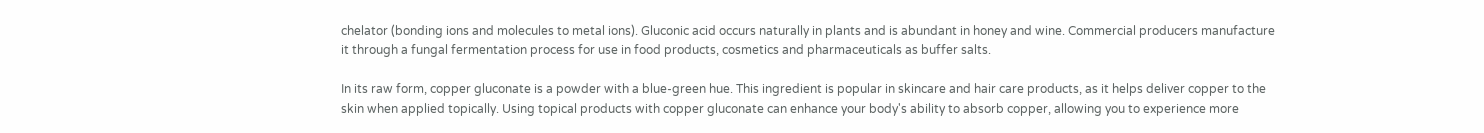chelator (bonding ions and molecules to metal ions). Gluconic acid occurs naturally in plants and is abundant in honey and wine. Commercial producers manufacture it through a fungal fermentation process for use in food products, cosmetics and pharmaceuticals as buffer salts.

In its raw form, copper gluconate is a powder with a blue-green hue. This ingredient is popular in skincare and hair care products, as it helps deliver copper to the skin when applied topically. Using topical products with copper gluconate can enhance your body's ability to absorb copper, allowing you to experience more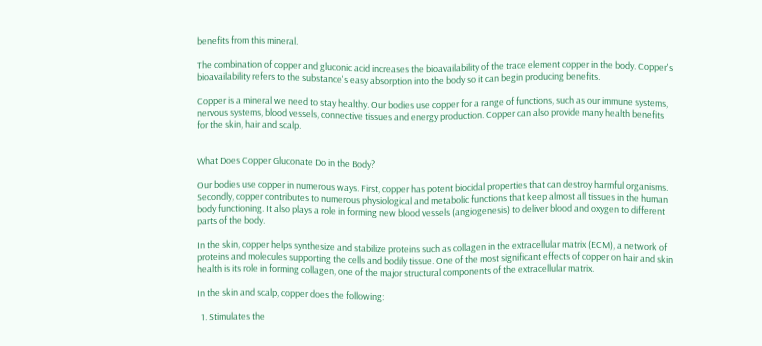benefits from this mineral.

The combination of copper and gluconic acid increases the bioavailability of the trace element copper in the body. Copper's bioavailability refers to the substance's easy absorption into the body so it can begin producing benefits.

Copper is a mineral we need to stay healthy. Our bodies use copper for a range of functions, such as our immune systems, nervous systems, blood vessels, connective tissues and energy production. Copper can also provide many health benefits for the skin, hair and scalp.


What Does Copper Gluconate Do in the Body?

Our bodies use copper in numerous ways. First, copper has potent biocidal properties that can destroy harmful organisms. Secondly, copper contributes to numerous physiological and metabolic functions that keep almost all tissues in the human body functioning. It also plays a role in forming new blood vessels (angiogenesis) to deliver blood and oxygen to different parts of the body.

In the skin, copper helps synthesize and stabilize proteins such as collagen in the extracellular matrix (ECM), a network of proteins and molecules supporting the cells and bodily tissue. One of the most significant effects of copper on hair and skin health is its role in forming collagen, one of the major structural components of the extracellular matrix.

In the skin and scalp, copper does the following:

  1. Stimulates the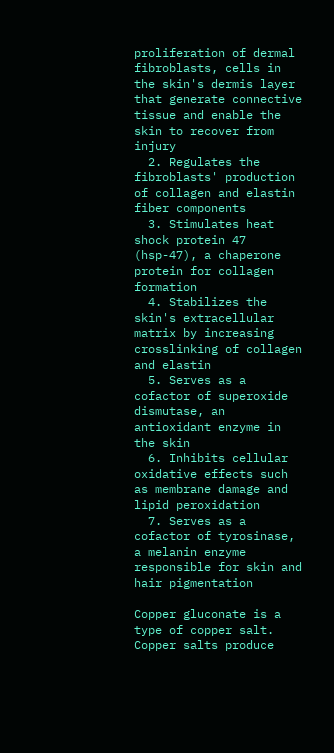proliferation of dermal fibroblasts, cells in the skin's dermis layer that generate connective tissue and enable the skin to recover from injury
  2. Regulates the fibroblasts' production of collagen and elastin fiber components
  3. Stimulates heat shock protein 47 (hsp-47), a chaperone protein for collagen formation
  4. Stabilizes the skin's extracellular matrix by increasing crosslinking of collagen and elastin
  5. Serves as a cofactor of superoxide dismutase, an antioxidant enzyme in the skin
  6. Inhibits cellular oxidative effects such as membrane damage and lipid peroxidation
  7. Serves as a cofactor of tyrosinase, a melanin enzyme responsible for skin and hair pigmentation

Copper gluconate is a type of copper salt. Copper salts produce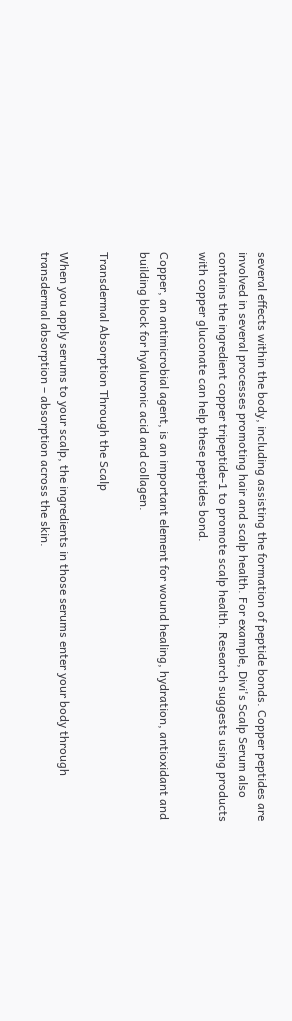several effects within the body, including assisting the formation of peptide bonds. Copper peptides are involved in several processes promoting hair and scalp health. For example, Divi's Scalp Serum also contains the ingredient copper tripeptide-1 to promote scalp health. Research suggests using products with copper gluconate can help these peptides bond.

Copper, an antimicrobial agent, is an important element for wound healing, hydration, antioxidant and building block for hyaluronic acid and collagen.

Transdermal Absorption Through the Scalp

When you apply serums to your scalp, the ingredients in those serums enter your body through transdermal absorption – absorption across the skin.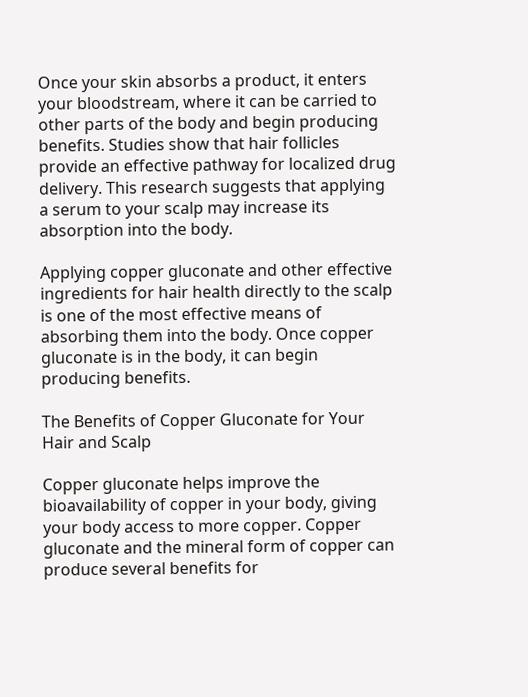Once your skin absorbs a product, it enters your bloodstream, where it can be carried to other parts of the body and begin producing benefits. Studies show that hair follicles provide an effective pathway for localized drug delivery. This research suggests that applying a serum to your scalp may increase its absorption into the body.

Applying copper gluconate and other effective ingredients for hair health directly to the scalp is one of the most effective means of absorbing them into the body. Once copper gluconate is in the body, it can begin producing benefits.

The Benefits of Copper Gluconate for Your Hair and Scalp

Copper gluconate helps improve the bioavailability of copper in your body, giving your body access to more copper. Copper gluconate and the mineral form of copper can produce several benefits for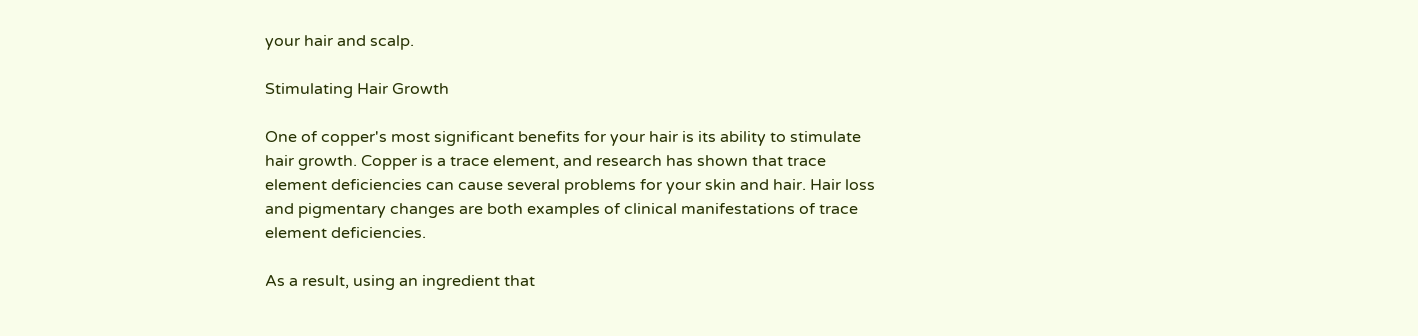your hair and scalp.

Stimulating Hair Growth

One of copper's most significant benefits for your hair is its ability to stimulate hair growth. Copper is a trace element, and research has shown that trace element deficiencies can cause several problems for your skin and hair. Hair loss and pigmentary changes are both examples of clinical manifestations of trace element deficiencies.

As a result, using an ingredient that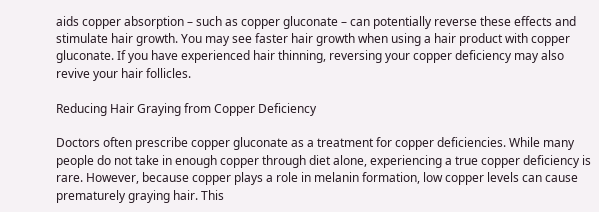aids copper absorption – such as copper gluconate – can potentially reverse these effects and stimulate hair growth. You may see faster hair growth when using a hair product with copper gluconate. If you have experienced hair thinning, reversing your copper deficiency may also revive your hair follicles.

Reducing Hair Graying from Copper Deficiency

Doctors often prescribe copper gluconate as a treatment for copper deficiencies. While many people do not take in enough copper through diet alone, experiencing a true copper deficiency is rare. However, because copper plays a role in melanin formation, low copper levels can cause prematurely graying hair. This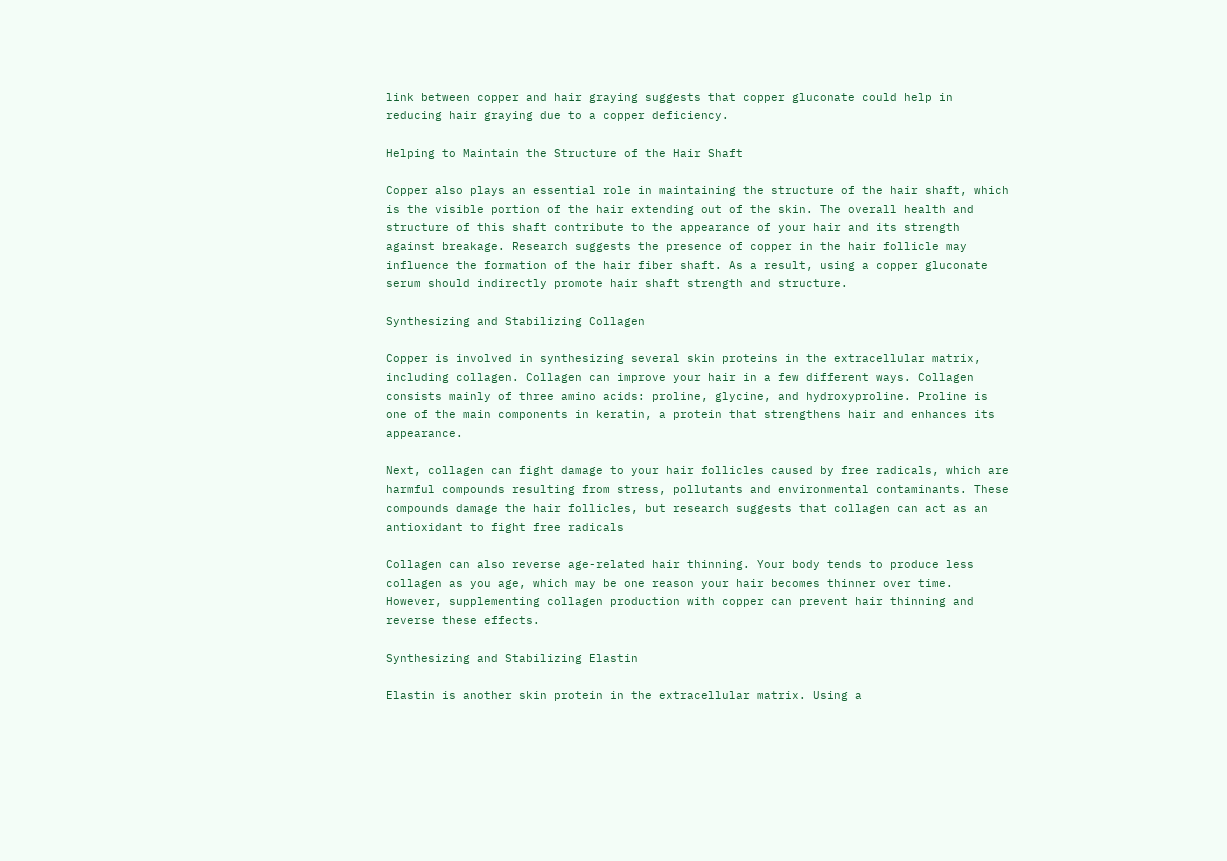link between copper and hair graying suggests that copper gluconate could help in reducing hair graying due to a copper deficiency.

Helping to Maintain the Structure of the Hair Shaft

Copper also plays an essential role in maintaining the structure of the hair shaft, which is the visible portion of the hair extending out of the skin. The overall health and structure of this shaft contribute to the appearance of your hair and its strength against breakage. Research suggests the presence of copper in the hair follicle may influence the formation of the hair fiber shaft. As a result, using a copper gluconate serum should indirectly promote hair shaft strength and structure.

Synthesizing and Stabilizing Collagen

Copper is involved in synthesizing several skin proteins in the extracellular matrix, including collagen. Collagen can improve your hair in a few different ways. Collagen consists mainly of three amino acids: proline, glycine, and hydroxyproline. Proline is one of the main components in keratin, a protein that strengthens hair and enhances its appearance.

Next, collagen can fight damage to your hair follicles caused by free radicals, which are harmful compounds resulting from stress, pollutants and environmental contaminants. These compounds damage the hair follicles, but research suggests that collagen can act as an antioxidant to fight free radicals

Collagen can also reverse age-related hair thinning. Your body tends to produce less collagen as you age, which may be one reason your hair becomes thinner over time. However, supplementing collagen production with copper can prevent hair thinning and reverse these effects.

Synthesizing and Stabilizing Elastin

Elastin is another skin protein in the extracellular matrix. Using a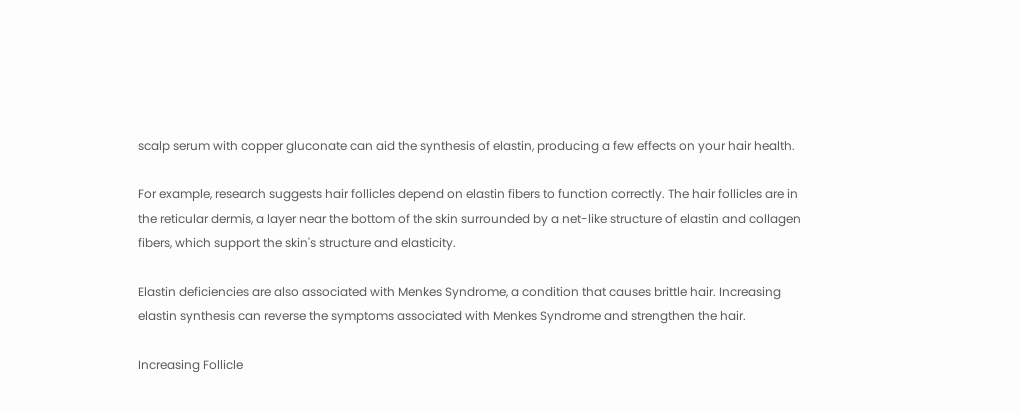scalp serum with copper gluconate can aid the synthesis of elastin, producing a few effects on your hair health.

For example, research suggests hair follicles depend on elastin fibers to function correctly. The hair follicles are in the reticular dermis, a layer near the bottom of the skin surrounded by a net-like structure of elastin and collagen fibers, which support the skin's structure and elasticity.

Elastin deficiencies are also associated with Menkes Syndrome, a condition that causes brittle hair. Increasing elastin synthesis can reverse the symptoms associated with Menkes Syndrome and strengthen the hair.

Increasing Follicle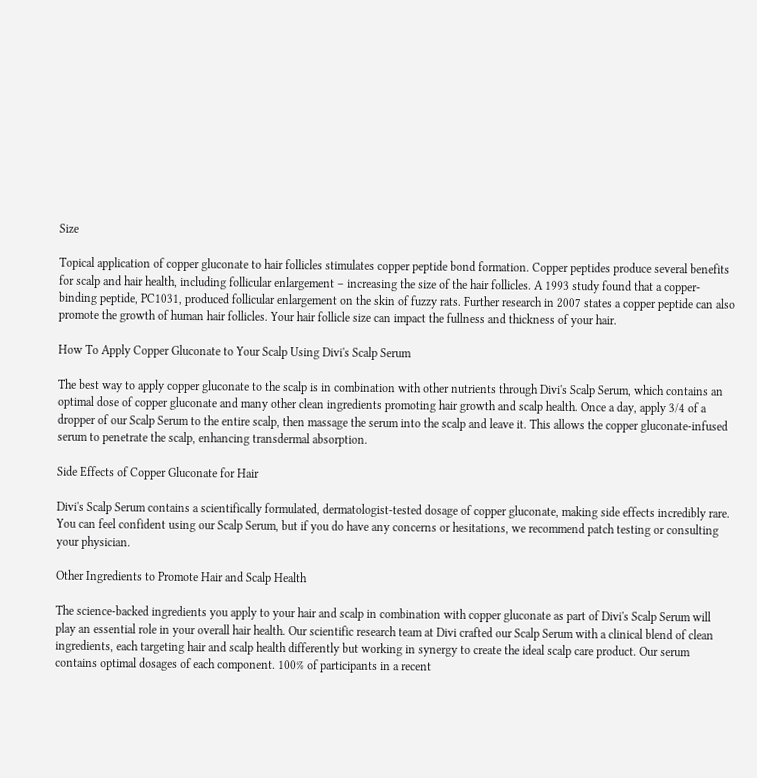Size

Topical application of copper gluconate to hair follicles stimulates copper peptide bond formation. Copper peptides produce several benefits for scalp and hair health, including follicular enlargement – increasing the size of the hair follicles. A 1993 study found that a copper-binding peptide, PC1031, produced follicular enlargement on the skin of fuzzy rats. Further research in 2007 states a copper peptide can also promote the growth of human hair follicles. Your hair follicle size can impact the fullness and thickness of your hair.

How To Apply Copper Gluconate to Your Scalp Using Divi's Scalp Serum

The best way to apply copper gluconate to the scalp is in combination with other nutrients through Divi's Scalp Serum, which contains an optimal dose of copper gluconate and many other clean ingredients promoting hair growth and scalp health. Once a day, apply 3/4 of a dropper of our Scalp Serum to the entire scalp, then massage the serum into the scalp and leave it. This allows the copper gluconate-infused serum to penetrate the scalp, enhancing transdermal absorption.

Side Effects of Copper Gluconate for Hair

Divi's Scalp Serum contains a scientifically formulated, dermatologist-tested dosage of copper gluconate, making side effects incredibly rare. You can feel confident using our Scalp Serum, but if you do have any concerns or hesitations, we recommend patch testing or consulting your physician.

Other Ingredients to Promote Hair and Scalp Health

The science-backed ingredients you apply to your hair and scalp in combination with copper gluconate as part of Divi's Scalp Serum will play an essential role in your overall hair health. Our scientific research team at Divi crafted our Scalp Serum with a clinical blend of clean ingredients, each targeting hair and scalp health differently but working in synergy to create the ideal scalp care product. Our serum contains optimal dosages of each component. 100% of participants in a recent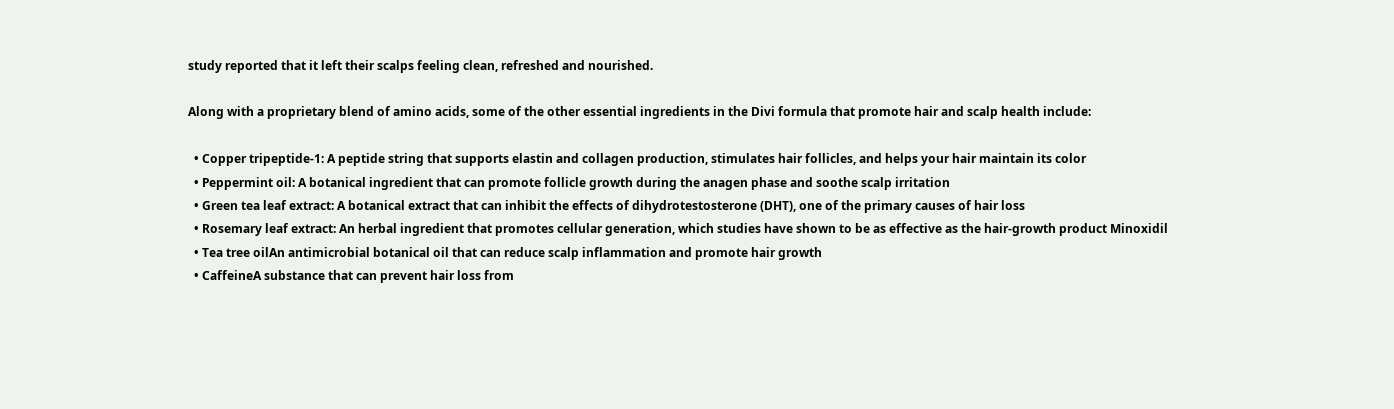study reported that it left their scalps feeling clean, refreshed and nourished.

Along with a proprietary blend of amino acids, some of the other essential ingredients in the Divi formula that promote hair and scalp health include:

  • Copper tripeptide-1: A peptide string that supports elastin and collagen production, stimulates hair follicles, and helps your hair maintain its color
  • Peppermint oil: A botanical ingredient that can promote follicle growth during the anagen phase and soothe scalp irritation
  • Green tea leaf extract: A botanical extract that can inhibit the effects of dihydrotestosterone (DHT), one of the primary causes of hair loss
  • Rosemary leaf extract: An herbal ingredient that promotes cellular generation, which studies have shown to be as effective as the hair-growth product Minoxidil
  • Tea tree oilAn antimicrobial botanical oil that can reduce scalp inflammation and promote hair growth
  • CaffeineA substance that can prevent hair loss from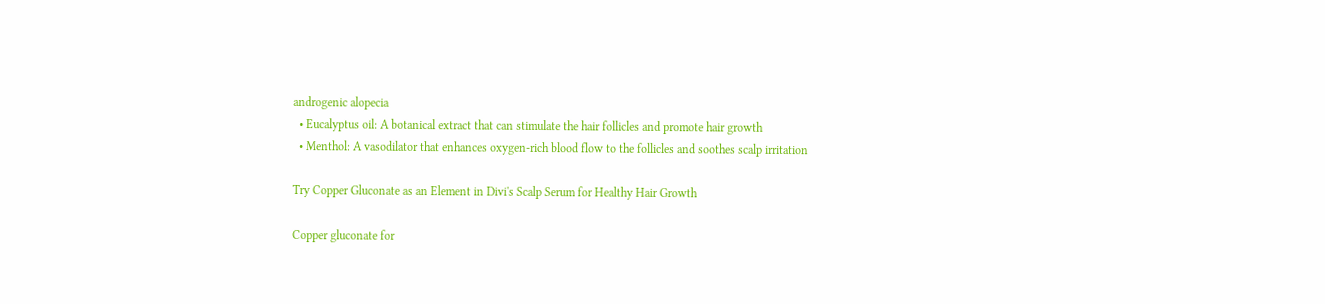androgenic alopecia
  • Eucalyptus oil: A botanical extract that can stimulate the hair follicles and promote hair growth
  • Menthol: A vasodilator that enhances oxygen-rich blood flow to the follicles and soothes scalp irritation

Try Copper Gluconate as an Element in Divi's Scalp Serum for Healthy Hair Growth

Copper gluconate for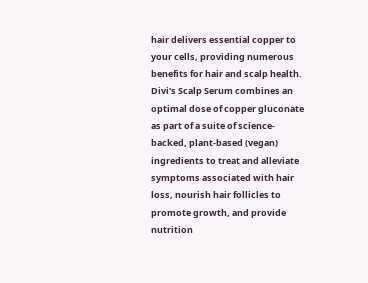hair delivers essential copper to your cells, providing numerous benefits for hair and scalp health. Divi's Scalp Serum combines an optimal dose of copper gluconate as part of a suite of science-backed, plant-based (vegan) ingredients to treat and alleviate symptoms associated with hair loss, nourish hair follicles to promote growth, and provide nutrition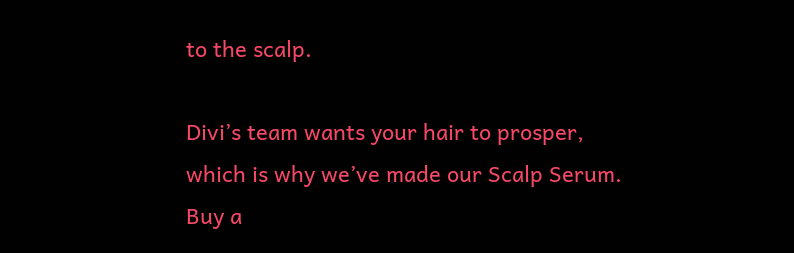to the scalp.

Divi’s team wants your hair to prosper, which is why we’ve made our Scalp Serum. Buy a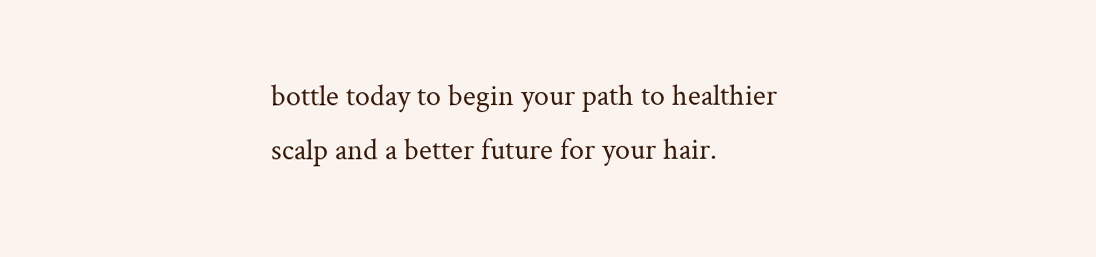bottle today to begin your path to healthier scalp and a better future for your hair.